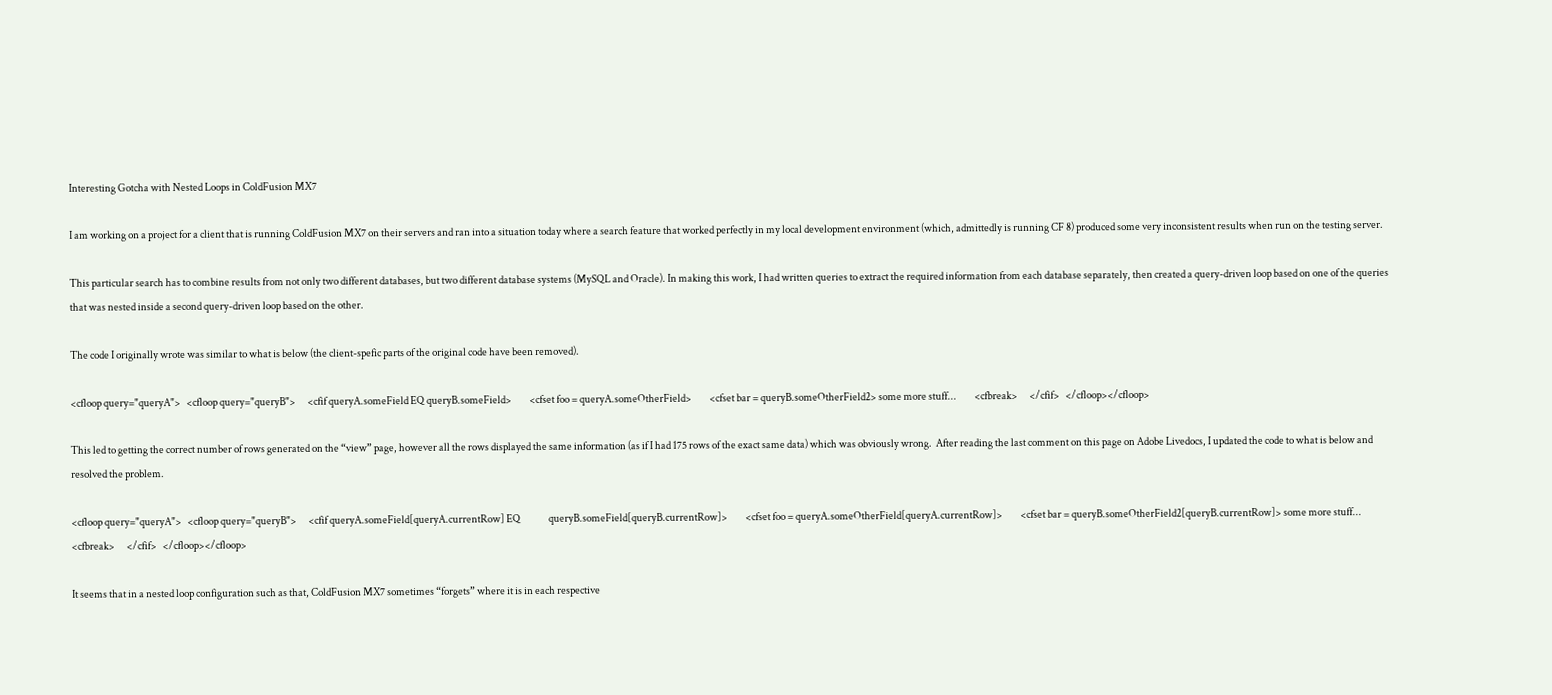Interesting Gotcha with Nested Loops in ColdFusion MX7

I am working on a project for a client that is running ColdFusion MX7 on their servers and ran into a situation today where a search feature that worked perfectly in my local development environment (which, admittedly is running CF 8) produced some very inconsistent results when run on the testing server.

This particular search has to combine results from not only two different databases, but two different database systems (MySQL and Oracle). In making this work, I had written queries to extract the required information from each database separately, then created a query-driven loop based on one of the queries that was nested inside a second query-driven loop based on the other.

The code I originally wrote was similar to what is below (the client-spefic parts of the original code have been removed).

<cfloop query="queryA">   <cfloop query="queryB">      <cfif queryA.someField EQ queryB.someField>         <cfset foo = queryA.someOtherField>         <cfset bar = queryB.someOtherField2> some more stuff...         <cfbreak>      </cfif>   </cfloop></cfloop>

This led to getting the correct number of rows generated on the “view” page, however all the rows displayed the same information (as if I had 175 rows of the exact same data) which was obviously wrong.  After reading the last comment on this page on Adobe Livedocs, I updated the code to what is below and resolved the problem.

<cfloop query="queryA">   <cfloop query="queryB">      <cfif queryA.someField[queryA.currentRow] EQ              queryB.someField[queryB.currentRow]>         <cfset foo = queryA.someOtherField[queryA.currentRow]>         <cfset bar = queryB.someOtherField2[queryB.currentRow]> some more stuff...         <cfbreak>      </cfif>   </cfloop></cfloop>

It seems that in a nested loop configuration such as that, ColdFusion MX7 sometimes “forgets” where it is in each respective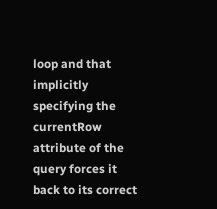loop and that implicitly specifying the currentRow attribute of the query forces it back to its correct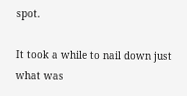spot.

It took a while to nail down just what was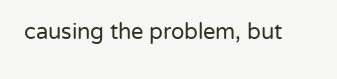causing the problem, but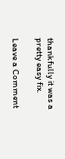thankfully it was a pretty easy fix.

Leave a Comment